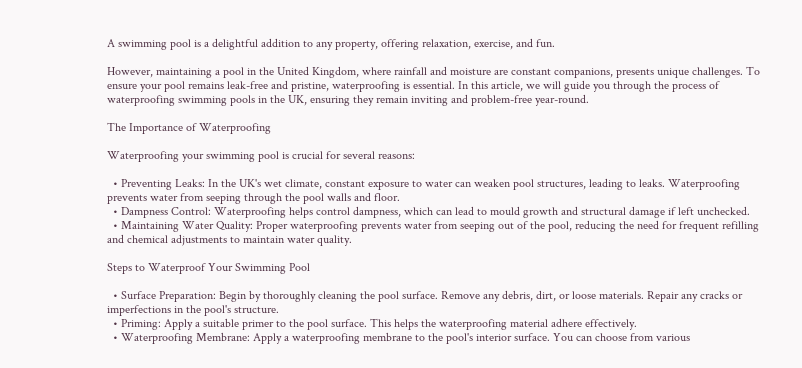A swimming pool is a delightful addition to any property, offering relaxation, exercise, and fun.

However, maintaining a pool in the United Kingdom, where rainfall and moisture are constant companions, presents unique challenges. To ensure your pool remains leak-free and pristine, waterproofing is essential. In this article, we will guide you through the process of waterproofing swimming pools in the UK, ensuring they remain inviting and problem-free year-round.

The Importance of Waterproofing

Waterproofing your swimming pool is crucial for several reasons:

  • Preventing Leaks: In the UK's wet climate, constant exposure to water can weaken pool structures, leading to leaks. Waterproofing prevents water from seeping through the pool walls and floor.
  • Dampness Control: Waterproofing helps control dampness, which can lead to mould growth and structural damage if left unchecked.
  • Maintaining Water Quality: Proper waterproofing prevents water from seeping out of the pool, reducing the need for frequent refilling and chemical adjustments to maintain water quality.

Steps to Waterproof Your Swimming Pool

  • Surface Preparation: Begin by thoroughly cleaning the pool surface. Remove any debris, dirt, or loose materials. Repair any cracks or imperfections in the pool's structure.
  • Priming: Apply a suitable primer to the pool surface. This helps the waterproofing material adhere effectively.
  • Waterproofing Membrane: Apply a waterproofing membrane to the pool's interior surface. You can choose from various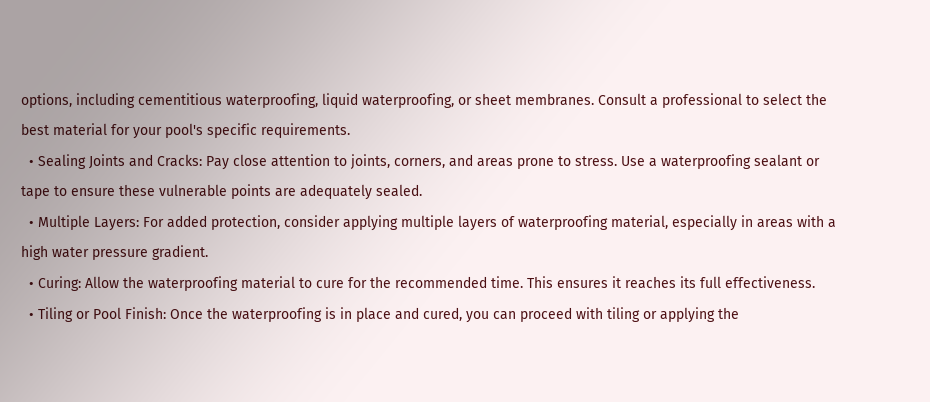options, including cementitious waterproofing, liquid waterproofing, or sheet membranes. Consult a professional to select the best material for your pool's specific requirements.
  • Sealing Joints and Cracks: Pay close attention to joints, corners, and areas prone to stress. Use a waterproofing sealant or tape to ensure these vulnerable points are adequately sealed.
  • Multiple Layers: For added protection, consider applying multiple layers of waterproofing material, especially in areas with a high water pressure gradient.
  • Curing: Allow the waterproofing material to cure for the recommended time. This ensures it reaches its full effectiveness.
  • Tiling or Pool Finish: Once the waterproofing is in place and cured, you can proceed with tiling or applying the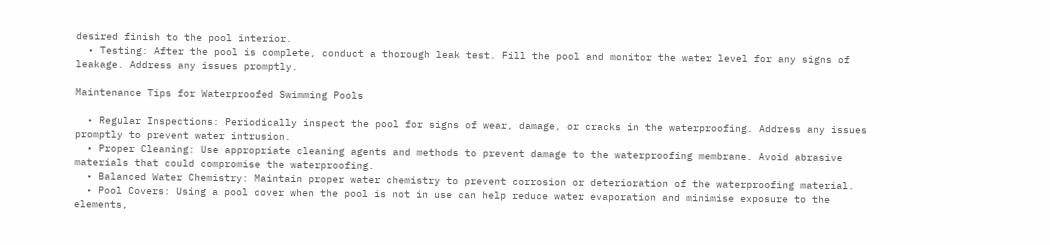desired finish to the pool interior.
  • Testing: After the pool is complete, conduct a thorough leak test. Fill the pool and monitor the water level for any signs of leakage. Address any issues promptly.

Maintenance Tips for Waterproofed Swimming Pools

  • Regular Inspections: Periodically inspect the pool for signs of wear, damage, or cracks in the waterproofing. Address any issues promptly to prevent water intrusion.
  • Proper Cleaning: Use appropriate cleaning agents and methods to prevent damage to the waterproofing membrane. Avoid abrasive materials that could compromise the waterproofing.
  • Balanced Water Chemistry: Maintain proper water chemistry to prevent corrosion or deterioration of the waterproofing material.
  • Pool Covers: Using a pool cover when the pool is not in use can help reduce water evaporation and minimise exposure to the elements,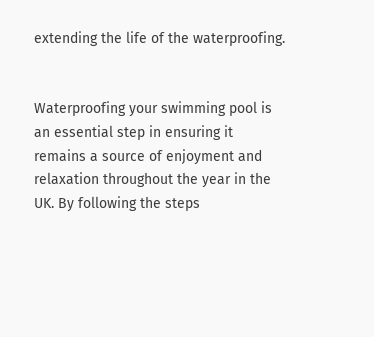extending the life of the waterproofing.


Waterproofing your swimming pool is an essential step in ensuring it remains a source of enjoyment and relaxation throughout the year in the UK. By following the steps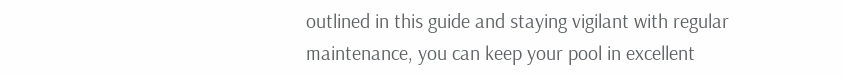outlined in this guide and staying vigilant with regular maintenance, you can keep your pool in excellent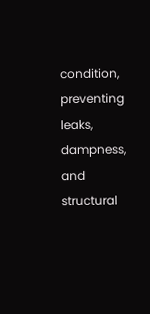condition, preventing leaks, dampness, and structural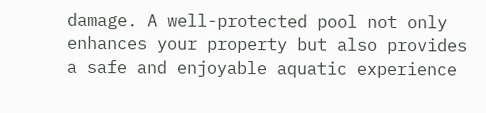damage. A well-protected pool not only enhances your property but also provides a safe and enjoyable aquatic experience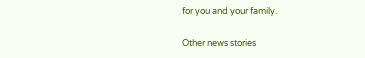for you and your family.

Other news stories